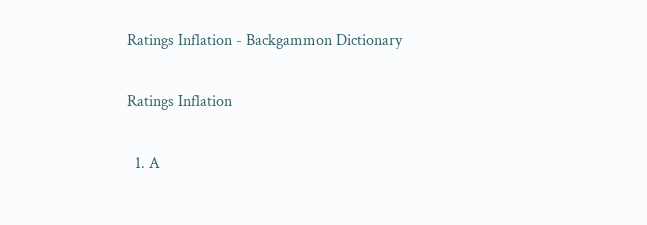Ratings Inflation - Backgammon Dictionary

Ratings Inflation

  1. A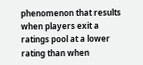phenomenon that results when players exit a ratings pool at a lower rating than when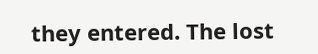they entered. The lost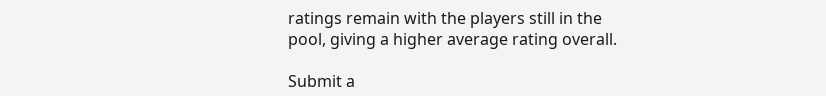ratings remain with the players still in the pool, giving a higher average rating overall.

Submit a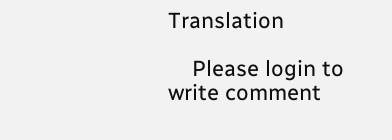Translation

    Please login to write comment